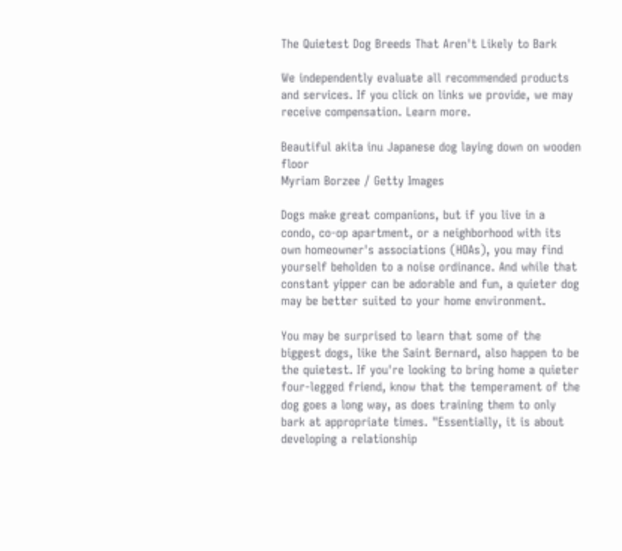The Quietest Dog Breeds That Aren't Likely to Bark

We independently evaluate all recommended products and services. If you click on links we provide, we may receive compensation. Learn more.

Beautiful akita inu Japanese dog laying down on wooden floor
Myriam Borzee / Getty Images

Dogs make great companions, but if you live in a condo, co-op apartment, or a neighborhood with its own homeowner's associations (HOAs), you may find yourself beholden to a noise ordinance. And while that constant yipper can be adorable and fun, a quieter dog may be better suited to your home environment.

You may be surprised to learn that some of the biggest dogs, like the Saint Bernard, also happen to be the quietest. If you're looking to bring home a quieter four-legged friend, know that the temperament of the dog goes a long way, as does training them to only bark at appropriate times. "Essentially, it is about developing a relationship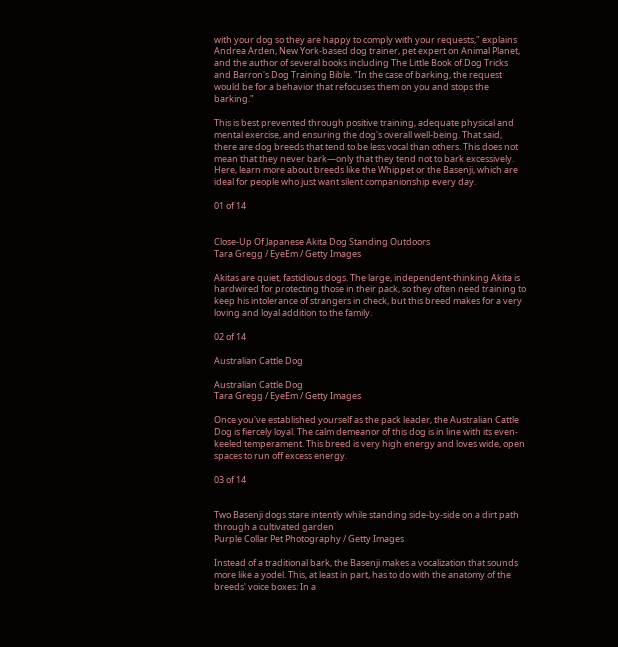with your dog so they are happy to comply with your requests," explains Andrea Arden, New York-based dog trainer, pet expert on Animal Planet, and the author of several books including The Little Book of Dog Tricks and Barron's Dog Training Bible. "In the case of barking, the request would be for a behavior that refocuses them on you and stops the barking."

This is best prevented through positive training, adequate physical and mental exercise, and ensuring the dog's overall well-being. That said, there are dog breeds that tend to be less vocal than others. This does not mean that they never bark—only that they tend not to bark excessively. Here, learn more about breeds like the Whippet or the Basenji, which are ideal for people who just want silent companionship every day.

01 of 14


Close-Up Of Japanese Akita Dog Standing Outdoors
Tara Gregg / EyeEm / Getty Images

Akitas are quiet, fastidious dogs. The large, independent-thinking Akita is hardwired for protecting those in their pack, so they often need training to keep his intolerance of strangers in check, but this breed makes for a very loving and loyal addition to the family.

02 of 14

Australian Cattle Dog

Australian Cattle Dog
Tara Gregg / EyeEm / Getty Images

Once you've established yourself as the pack leader, the Australian Cattle Dog is fiercely loyal. The calm demeanor of this dog is in line with its even-keeled temperament. This breed is very high energy and loves wide, open spaces to run off excess energy.

03 of 14


Two Basenji dogs stare intently while standing side-by-side on a dirt path through a cultivated garden
Purple Collar Pet Photography / Getty Images

Instead of a traditional bark, the Basenji makes a vocalization that sounds more like a yodel. This, at least in part, has to do with the anatomy of the breeds' voice boxes: In a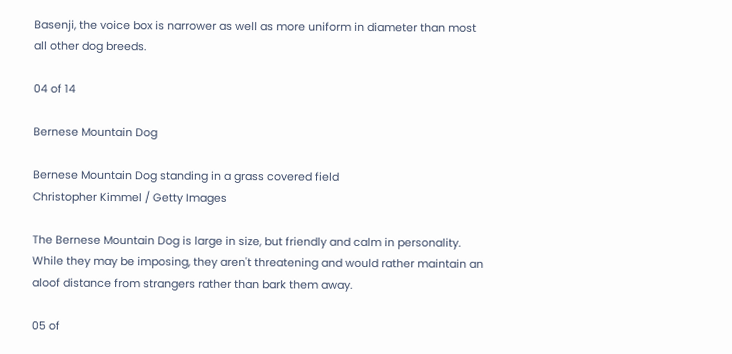Basenji, the voice box is narrower as well as more uniform in diameter than most all other dog breeds.

04 of 14

Bernese Mountain Dog

Bernese Mountain Dog standing in a grass covered field
Christopher Kimmel / Getty Images

The Bernese Mountain Dog is large in size, but friendly and calm in personality. While they may be imposing, they aren't threatening and would rather maintain an aloof distance from strangers rather than bark them away.

05 of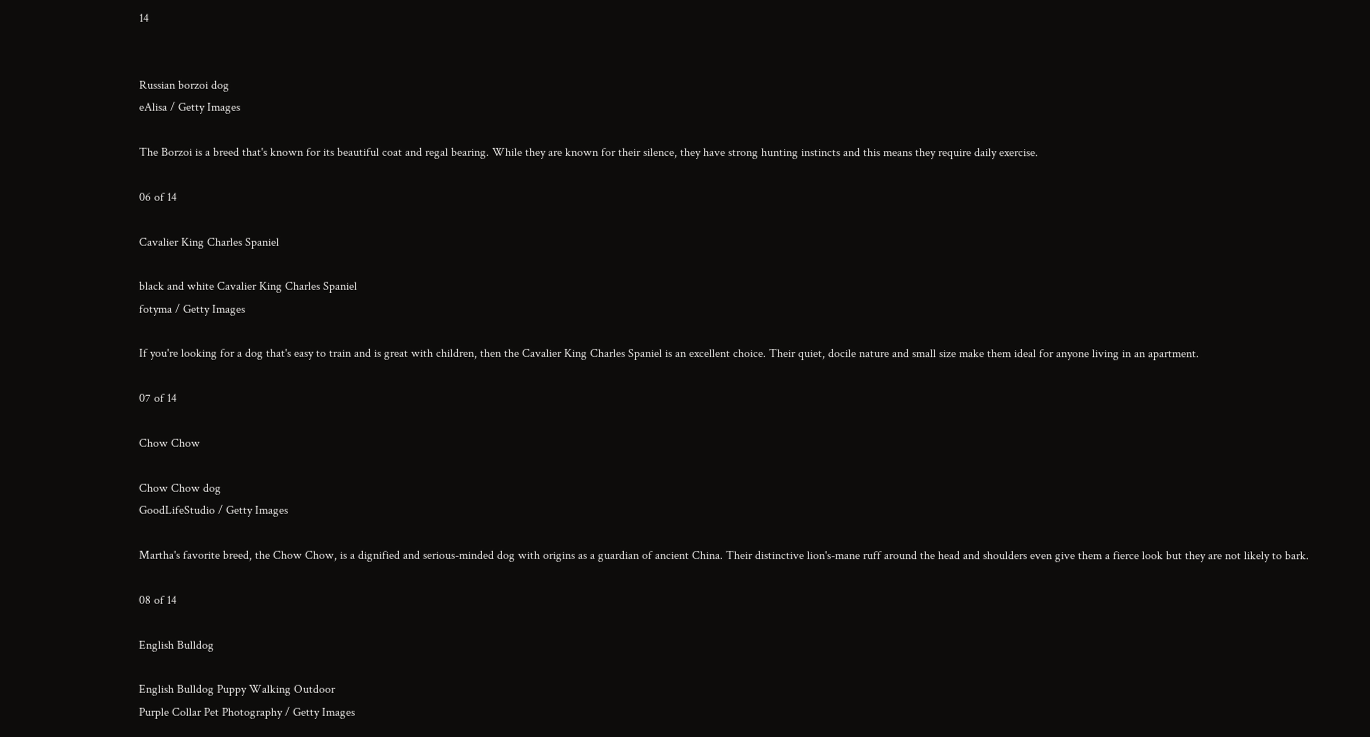14


Russian borzoi dog
eAlisa / Getty Images

The Borzoi is a breed that's known for its beautiful coat and regal bearing. While they are known for their silence, they have strong hunting instincts and this means they require daily exercise.

06 of 14

Cavalier King Charles Spaniel

black and white Cavalier King Charles Spaniel
fotyma / Getty Images

If you're looking for a dog that's easy to train and is great with children, then the Cavalier King Charles Spaniel is an excellent choice. Their quiet, docile nature and small size make them ideal for anyone living in an apartment.

07 of 14

Chow Chow

Chow Chow dog
GoodLifeStudio / Getty Images

Martha's favorite breed, the Chow Chow, is a dignified and serious-minded dog with origins as a guardian of ancient China. Their distinctive lion's-mane ruff around the head and shoulders even give them a fierce look but they are not likely to bark.

08 of 14

English Bulldog

English Bulldog Puppy Walking Outdoor
Purple Collar Pet Photography / Getty Images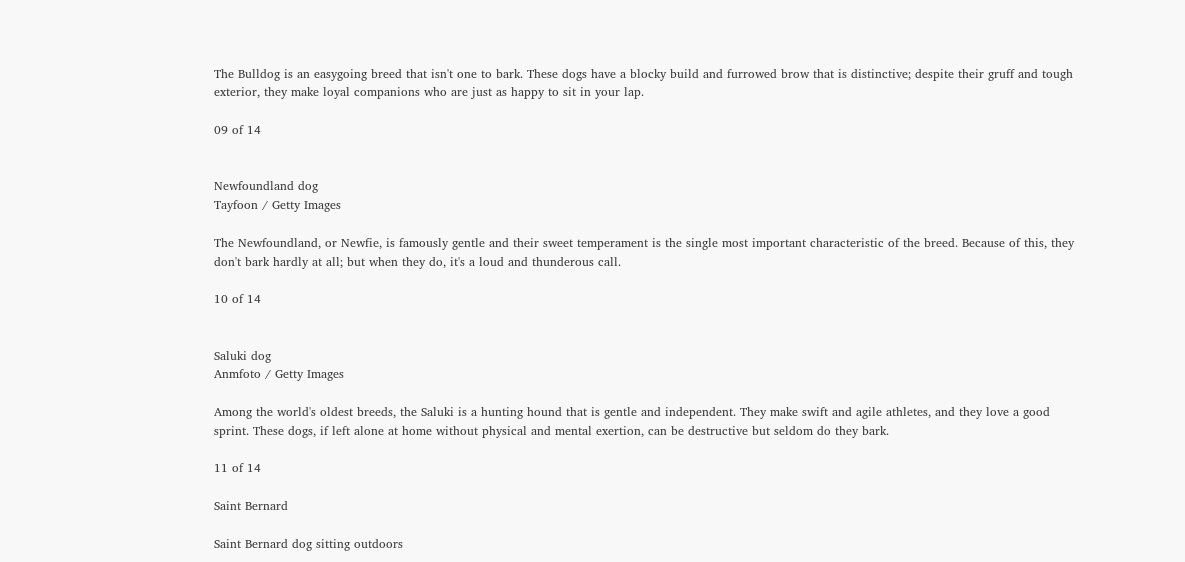The Bulldog is an easygoing breed that isn't one to bark. These dogs have a blocky build and furrowed brow that is distinctive; despite their gruff and tough exterior, they make loyal companions who are just as happy to sit in your lap.

09 of 14


Newfoundland dog
Tayfoon / Getty Images

The Newfoundland, or Newfie, is famously gentle and their sweet temperament is the single most important characteristic of the breed. Because of this, they don't bark hardly at all; but when they do, it's a loud and thunderous call.

10 of 14


Saluki dog
Anmfoto / Getty Images

Among the world's oldest breeds, the Saluki is a hunting hound that is gentle and independent. They make swift and agile athletes, and they love a good sprint. These dogs, if left alone at home without physical and mental exertion, can be destructive but seldom do they bark.

11 of 14

Saint Bernard

Saint Bernard dog sitting outdoors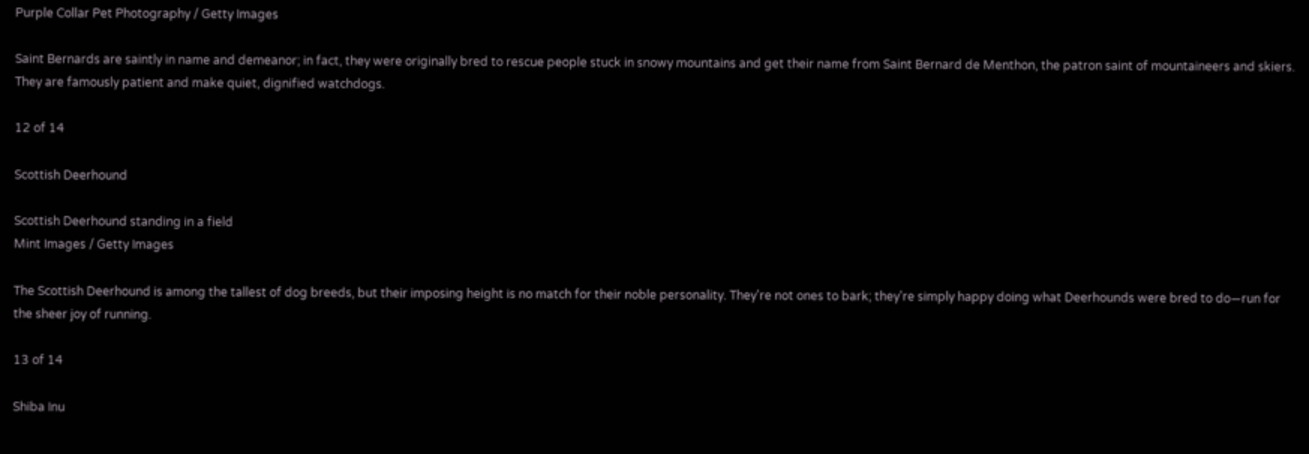Purple Collar Pet Photography / Getty Images

Saint Bernards are saintly in name and demeanor; in fact, they were originally bred to rescue people stuck in snowy mountains and get their name from Saint Bernard de Menthon, the patron saint of mountaineers and skiers. They are famously patient and make quiet, dignified watchdogs.

12 of 14

Scottish Deerhound

Scottish Deerhound standing in a field
Mint Images / Getty Images

The Scottish Deerhound is among the tallest of dog breeds, but their imposing height is no match for their noble personality. They're not ones to bark; they're simply happy doing what Deerhounds were bred to do—run for the sheer joy of running.

13 of 14

Shiba Inu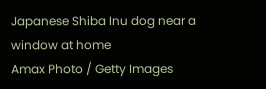Japanese Shiba Inu dog near a window at home
Amax Photo / Getty Images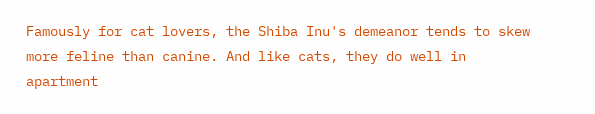Famously for cat lovers, the Shiba Inu's demeanor tends to skew more feline than canine. And like cats, they do well in apartment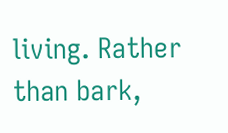living. Rather than bark,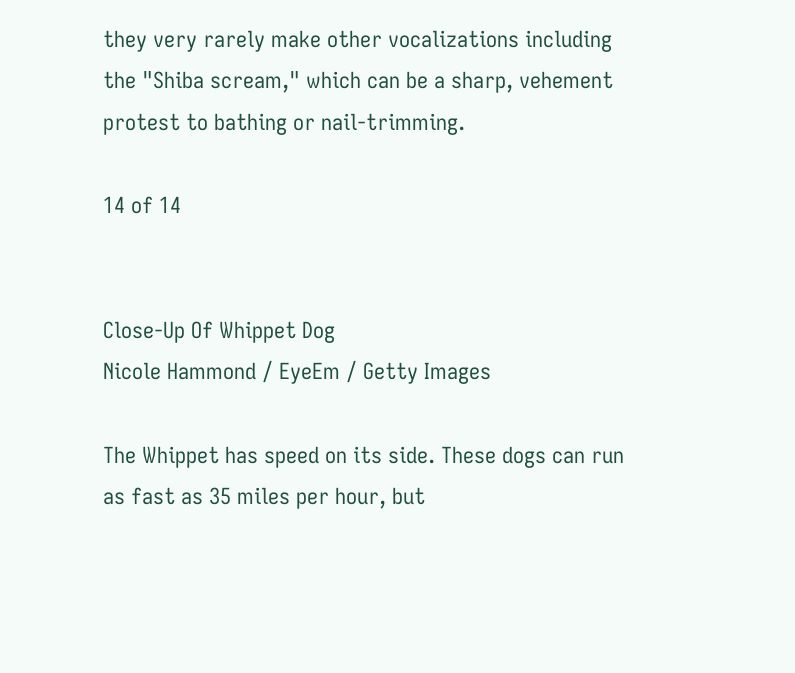they very rarely make other vocalizations including the "Shiba scream," which can be a sharp, vehement protest to bathing or nail-trimming.

14 of 14


Close-Up Of Whippet Dog
Nicole Hammond / EyeEm / Getty Images

The Whippet has speed on its side. These dogs can run as fast as 35 miles per hour, but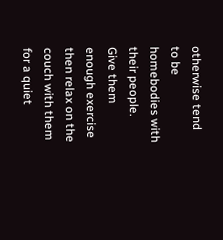otherwise tend to be homebodies with their people. Give them enough exercise then relax on the couch with them for a quiet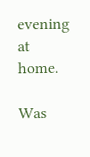evening at home.

Was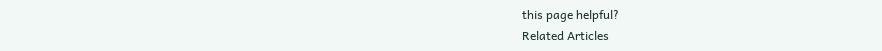this page helpful?
Related Articles